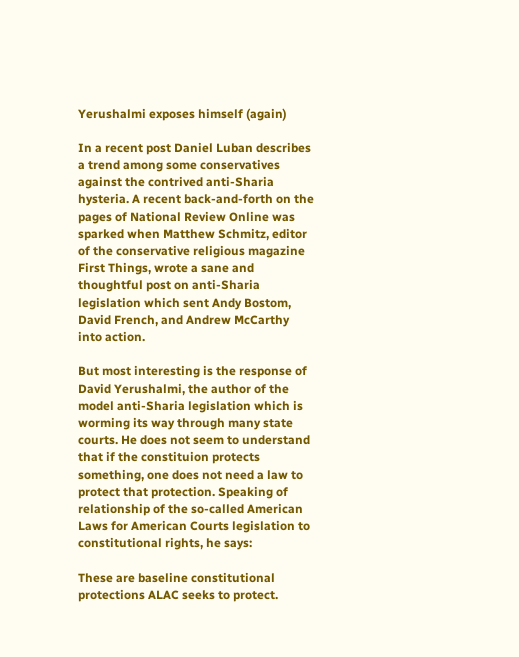Yerushalmi exposes himself (again)

In a recent post Daniel Luban describes a trend among some conservatives against the contrived anti-Sharia hysteria. A recent back-and-forth on the pages of National Review Online was sparked when Matthew Schmitz, editor of the conservative religious magazine First Things, wrote a sane and thoughtful post on anti-Sharia legislation which sent Andy Bostom, David French, and Andrew McCarthy into action.

But most interesting is the response of David Yerushalmi, the author of the model anti-Sharia legislation which is worming its way through many state courts. He does not seem to understand that if the constituion protects something, one does not need a law to protect that protection. Speaking of relationship of the so-called American Laws for American Courts legislation to constitutional rights, he says:

These are baseline constitutional protections ALAC seeks to protect.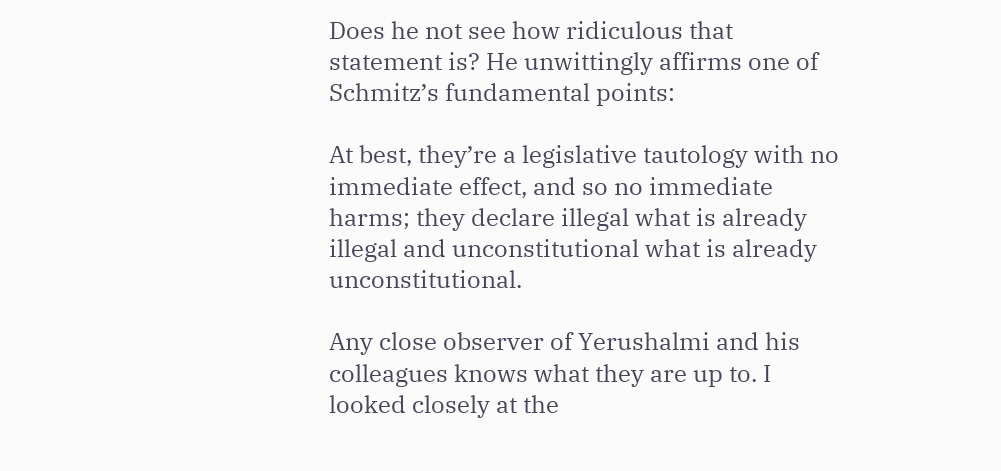Does he not see how ridiculous that statement is? He unwittingly affirms one of Schmitz’s fundamental points:

At best, they’re a legislative tautology with no immediate effect, and so no immediate harms; they declare illegal what is already illegal and unconstitutional what is already unconstitutional.

Any close observer of Yerushalmi and his colleagues knows what they are up to. I looked closely at the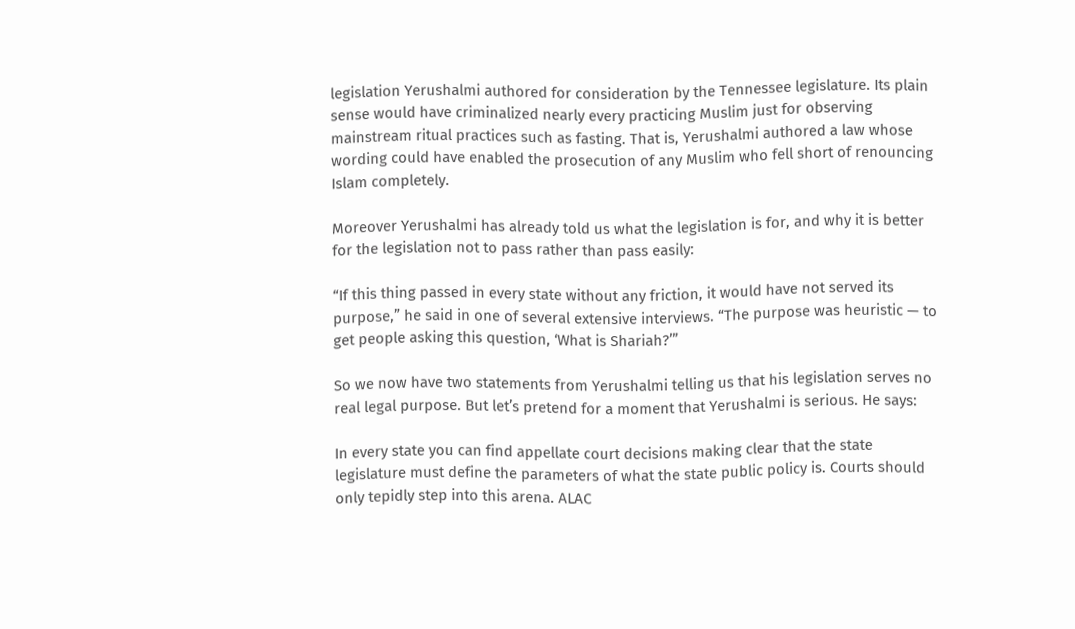legislation Yerushalmi authored for consideration by the Tennessee legislature. Its plain sense would have criminalized nearly every practicing Muslim just for observing mainstream ritual practices such as fasting. That is, Yerushalmi authored a law whose wording could have enabled the prosecution of any Muslim who fell short of renouncing Islam completely.

Moreover Yerushalmi has already told us what the legislation is for, and why it is better for the legislation not to pass rather than pass easily:

“If this thing passed in every state without any friction, it would have not served its purpose,” he said in one of several extensive interviews. “The purpose was heuristic — to get people asking this question, ‘What is Shariah?’”

So we now have two statements from Yerushalmi telling us that his legislation serves no real legal purpose. But let’s pretend for a moment that Yerushalmi is serious. He says:

In every state you can find appellate court decisions making clear that the state legislature must define the parameters of what the state public policy is. Courts should only tepidly step into this arena. ALAC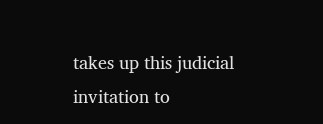takes up this judicial invitation to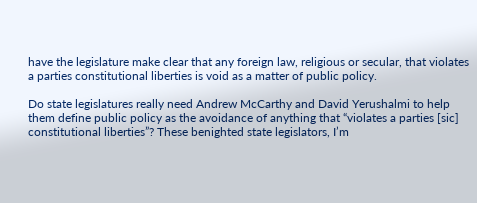have the legislature make clear that any foreign law, religious or secular, that violates a parties constitutional liberties is void as a matter of public policy.

Do state legislatures really need Andrew McCarthy and David Yerushalmi to help them define public policy as the avoidance of anything that “violates a parties [sic] constitutional liberties”? These benighted state legislators, I’m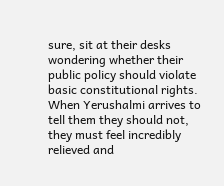sure, sit at their desks wondering whether their public policy should violate basic constitutional rights. When Yerushalmi arrives to tell them they should not, they must feel incredibly relieved and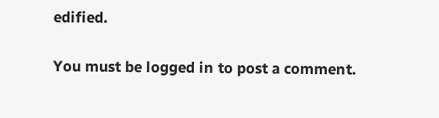edified.

You must be logged in to post a comment.